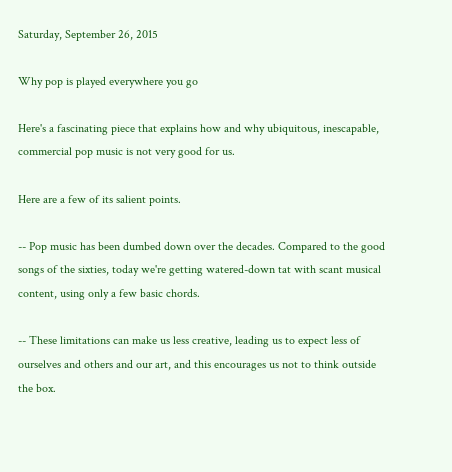Saturday, September 26, 2015

Why pop is played everywhere you go

Here's a fascinating piece that explains how and why ubiquitous, inescapable, commercial pop music is not very good for us.

Here are a few of its salient points.

-- Pop music has been dumbed down over the decades. Compared to the good songs of the sixties, today we're getting watered-down tat with scant musical content, using only a few basic chords.

-- These limitations can make us less creative, leading us to expect less of ourselves and others and our art, and this encourages us not to think outside the box.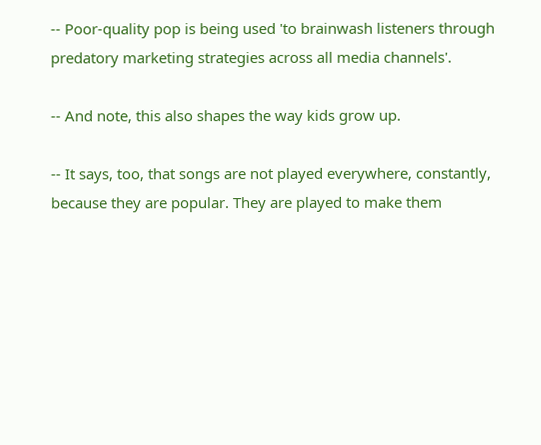-- Poor-quality pop is being used 'to brainwash listeners through predatory marketing strategies across all media channels'.

-- And note, this also shapes the way kids grow up.

-- It says, too, that songs are not played everywhere, constantly, because they are popular. They are played to make them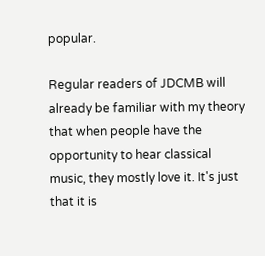popular.

Regular readers of JDCMB will already be familiar with my theory that when people have the opportunity to hear classical music, they mostly love it. It's just that it is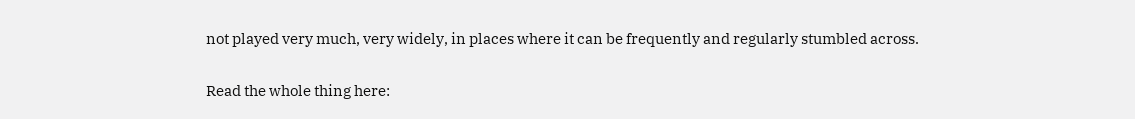not played very much, very widely, in places where it can be frequently and regularly stumbled across.

Read the whole thing here: